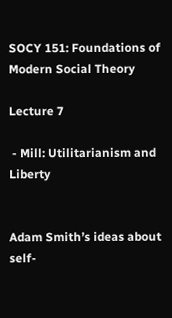SOCY 151: Foundations of Modern Social Theory

Lecture 7

 - Mill: Utilitarianism and Liberty


Adam Smith’s ideas about self-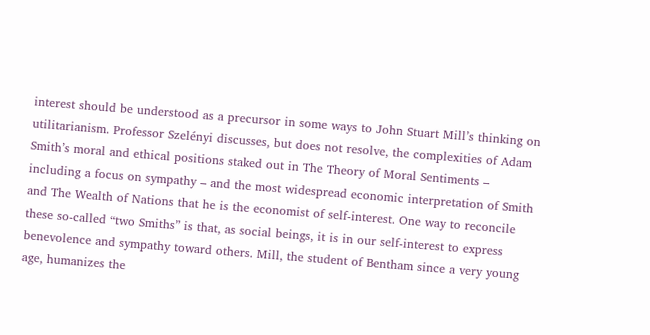interest should be understood as a precursor in some ways to John Stuart Mill’s thinking on utilitarianism. Professor Szelényi discusses, but does not resolve, the complexities of Adam Smith’s moral and ethical positions staked out in The Theory of Moral Sentiments – including a focus on sympathy – and the most widespread economic interpretation of Smith and The Wealth of Nations that he is the economist of self-interest. One way to reconcile these so-called “two Smiths” is that, as social beings, it is in our self-interest to express benevolence and sympathy toward others. Mill, the student of Bentham since a very young age, humanizes the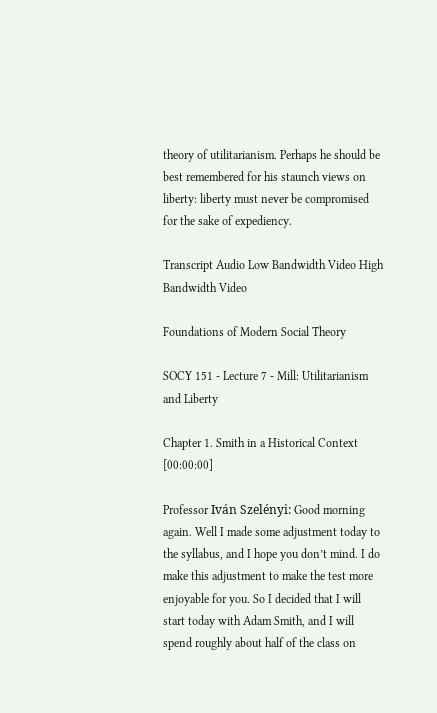theory of utilitarianism. Perhaps he should be best remembered for his staunch views on liberty: liberty must never be compromised for the sake of expediency.

Transcript Audio Low Bandwidth Video High Bandwidth Video

Foundations of Modern Social Theory

SOCY 151 - Lecture 7 - Mill: Utilitarianism and Liberty

Chapter 1. Smith in a Historical Context [00:00:00]

Professor Iván Szelényi: Good morning again. Well I made some adjustment today to the syllabus, and I hope you don’t mind. I do make this adjustment to make the test more enjoyable for you. So I decided that I will start today with Adam Smith, and I will spend roughly about half of the class on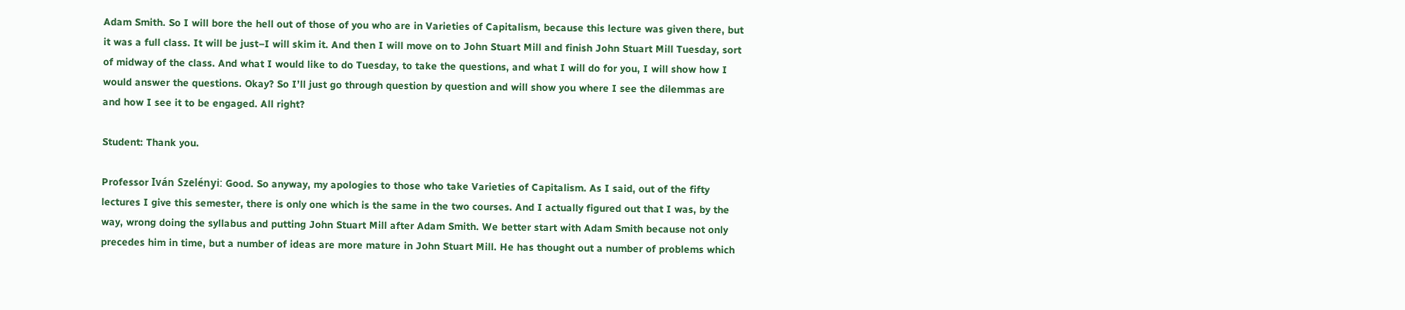Adam Smith. So I will bore the hell out of those of you who are in Varieties of Capitalism, because this lecture was given there, but it was a full class. It will be just–I will skim it. And then I will move on to John Stuart Mill and finish John Stuart Mill Tuesday, sort of midway of the class. And what I would like to do Tuesday, to take the questions, and what I will do for you, I will show how I would answer the questions. Okay? So I’ll just go through question by question and will show you where I see the dilemmas are and how I see it to be engaged. All right?

Student: Thank you.

Professor Iván Szelényi: Good. So anyway, my apologies to those who take Varieties of Capitalism. As I said, out of the fifty lectures I give this semester, there is only one which is the same in the two courses. And I actually figured out that I was, by the way, wrong doing the syllabus and putting John Stuart Mill after Adam Smith. We better start with Adam Smith because not only precedes him in time, but a number of ideas are more mature in John Stuart Mill. He has thought out a number of problems which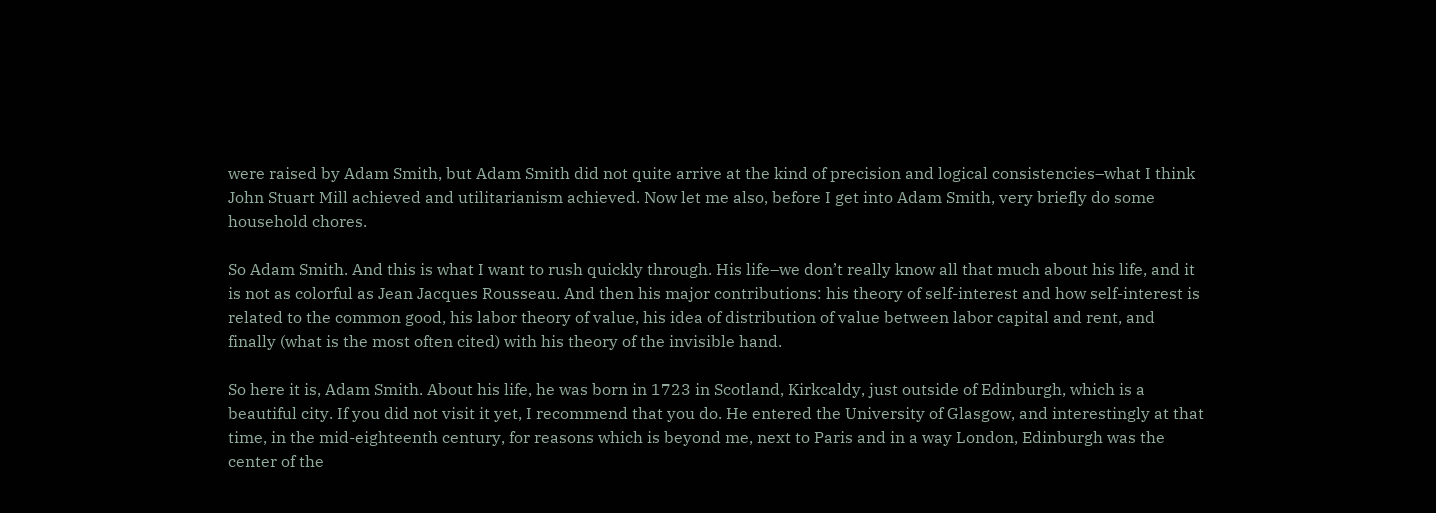were raised by Adam Smith, but Adam Smith did not quite arrive at the kind of precision and logical consistencies–what I think John Stuart Mill achieved and utilitarianism achieved. Now let me also, before I get into Adam Smith, very briefly do some household chores.

So Adam Smith. And this is what I want to rush quickly through. His life–we don’t really know all that much about his life, and it is not as colorful as Jean Jacques Rousseau. And then his major contributions: his theory of self-interest and how self-interest is related to the common good, his labor theory of value, his idea of distribution of value between labor capital and rent, and finally (what is the most often cited) with his theory of the invisible hand.

So here it is, Adam Smith. About his life, he was born in 1723 in Scotland, Kirkcaldy, just outside of Edinburgh, which is a beautiful city. If you did not visit it yet, I recommend that you do. He entered the University of Glasgow, and interestingly at that time, in the mid-eighteenth century, for reasons which is beyond me, next to Paris and in a way London, Edinburgh was the center of the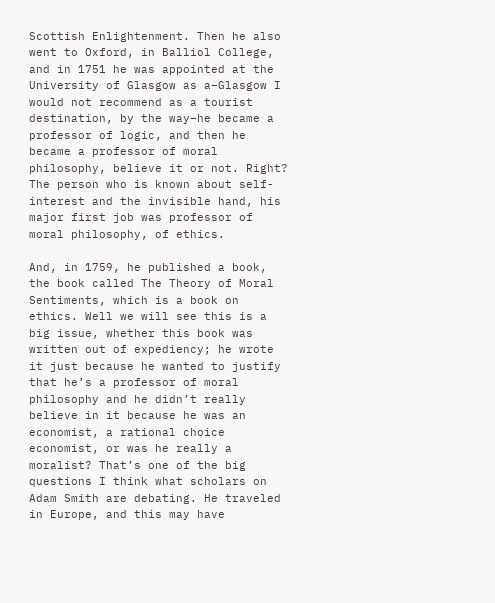Scottish Enlightenment. Then he also went to Oxford, in Balliol College, and in 1751 he was appointed at the University of Glasgow as a–Glasgow I would not recommend as a tourist destination, by the way–he became a professor of logic, and then he became a professor of moral philosophy, believe it or not. Right? The person who is known about self-interest and the invisible hand, his major first job was professor of moral philosophy, of ethics.

And, in 1759, he published a book, the book called The Theory of Moral Sentiments, which is a book on ethics. Well we will see this is a big issue, whether this book was written out of expediency; he wrote it just because he wanted to justify that he’s a professor of moral philosophy and he didn’t really believe in it because he was an economist, a rational choice economist, or was he really a moralist? That’s one of the big questions I think what scholars on Adam Smith are debating. He traveled in Europe, and this may have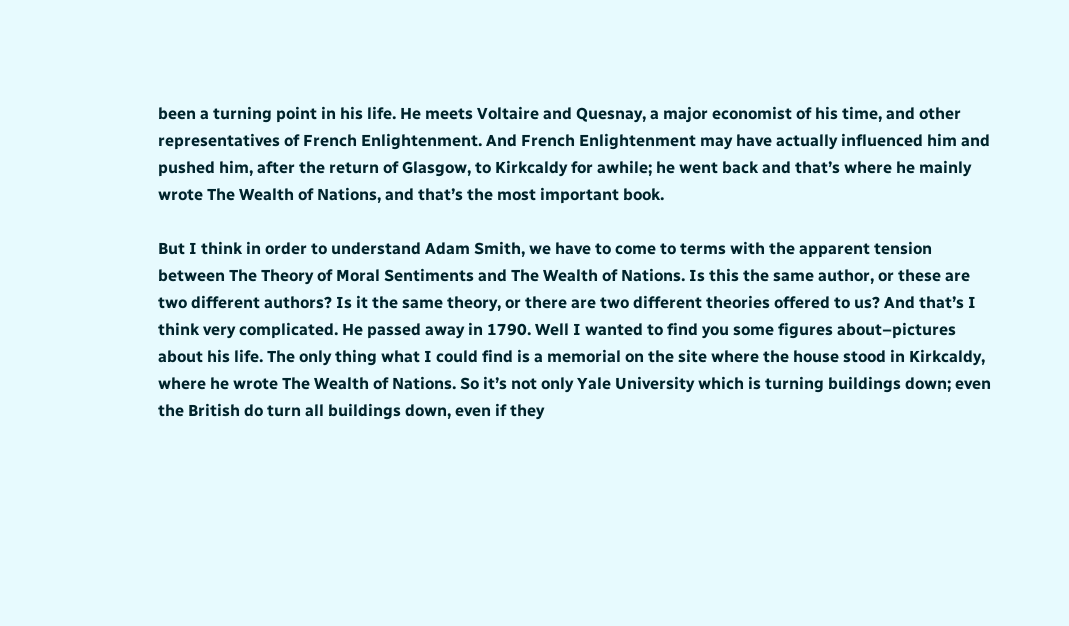been a turning point in his life. He meets Voltaire and Quesnay, a major economist of his time, and other representatives of French Enlightenment. And French Enlightenment may have actually influenced him and pushed him, after the return of Glasgow, to Kirkcaldy for awhile; he went back and that’s where he mainly wrote The Wealth of Nations, and that’s the most important book.

But I think in order to understand Adam Smith, we have to come to terms with the apparent tension between The Theory of Moral Sentiments and The Wealth of Nations. Is this the same author, or these are two different authors? Is it the same theory, or there are two different theories offered to us? And that’s I think very complicated. He passed away in 1790. Well I wanted to find you some figures about–pictures about his life. The only thing what I could find is a memorial on the site where the house stood in Kirkcaldy, where he wrote The Wealth of Nations. So it’s not only Yale University which is turning buildings down; even the British do turn all buildings down, even if they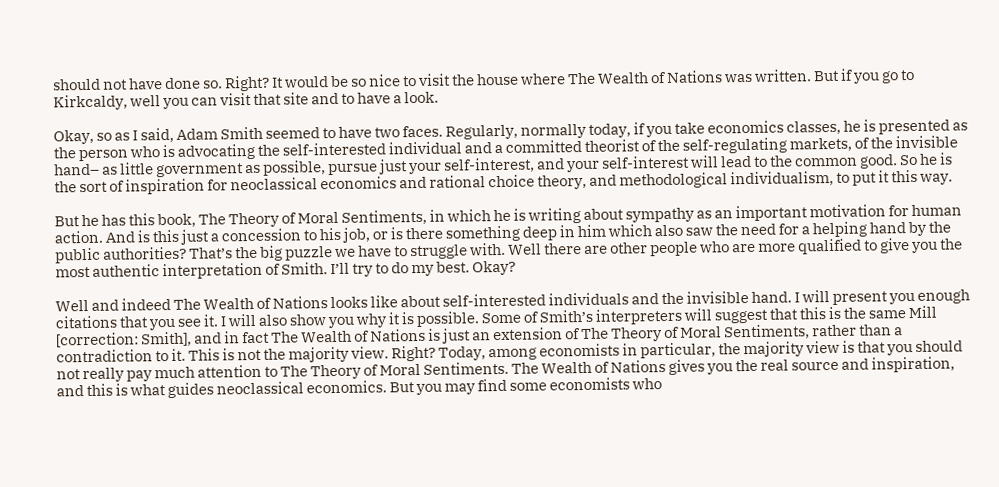should not have done so. Right? It would be so nice to visit the house where The Wealth of Nations was written. But if you go to Kirkcaldy, well you can visit that site and to have a look.

Okay, so as I said, Adam Smith seemed to have two faces. Regularly, normally today, if you take economics classes, he is presented as the person who is advocating the self-interested individual and a committed theorist of the self-regulating markets, of the invisible hand– as little government as possible, pursue just your self-interest, and your self-interest will lead to the common good. So he is the sort of inspiration for neoclassical economics and rational choice theory, and methodological individualism, to put it this way.

But he has this book, The Theory of Moral Sentiments, in which he is writing about sympathy as an important motivation for human action. And is this just a concession to his job, or is there something deep in him which also saw the need for a helping hand by the public authorities? That’s the big puzzle we have to struggle with. Well there are other people who are more qualified to give you the most authentic interpretation of Smith. I’ll try to do my best. Okay?

Well and indeed The Wealth of Nations looks like about self-interested individuals and the invisible hand. I will present you enough citations that you see it. I will also show you why it is possible. Some of Smith’s interpreters will suggest that this is the same Mill [correction: Smith], and in fact The Wealth of Nations is just an extension of The Theory of Moral Sentiments, rather than a contradiction to it. This is not the majority view. Right? Today, among economists in particular, the majority view is that you should not really pay much attention to The Theory of Moral Sentiments. The Wealth of Nations gives you the real source and inspiration, and this is what guides neoclassical economics. But you may find some economists who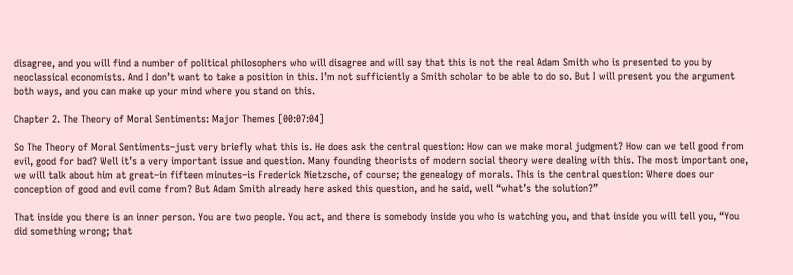disagree, and you will find a number of political philosophers who will disagree and will say that this is not the real Adam Smith who is presented to you by neoclassical economists. And I don’t want to take a position in this. I’m not sufficiently a Smith scholar to be able to do so. But I will present you the argument both ways, and you can make up your mind where you stand on this.

Chapter 2. The Theory of Moral Sentiments: Major Themes [00:07:04]

So The Theory of Moral Sentiments–just very briefly what this is. He does ask the central question: How can we make moral judgment? How can we tell good from evil, good for bad? Well it’s a very important issue and question. Many founding theorists of modern social theory were dealing with this. The most important one, we will talk about him at great–in fifteen minutes–is Frederick Nietzsche, of course; the genealogy of morals. This is the central question: Where does our conception of good and evil come from? But Adam Smith already here asked this question, and he said, well “what’s the solution?”

That inside you there is an inner person. You are two people. You act, and there is somebody inside you who is watching you, and that inside you will tell you, “You did something wrong; that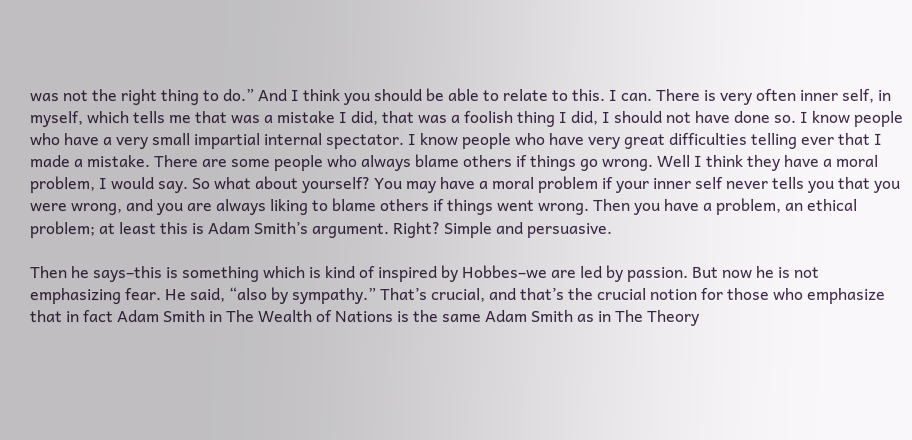was not the right thing to do.” And I think you should be able to relate to this. I can. There is very often inner self, in myself, which tells me that was a mistake I did, that was a foolish thing I did, I should not have done so. I know people who have a very small impartial internal spectator. I know people who have very great difficulties telling ever that I made a mistake. There are some people who always blame others if things go wrong. Well I think they have a moral problem, I would say. So what about yourself? You may have a moral problem if your inner self never tells you that you were wrong, and you are always liking to blame others if things went wrong. Then you have a problem, an ethical problem; at least this is Adam Smith’s argument. Right? Simple and persuasive.

Then he says–this is something which is kind of inspired by Hobbes–we are led by passion. But now he is not emphasizing fear. He said, “also by sympathy.” That’s crucial, and that’s the crucial notion for those who emphasize that in fact Adam Smith in The Wealth of Nations is the same Adam Smith as in The Theory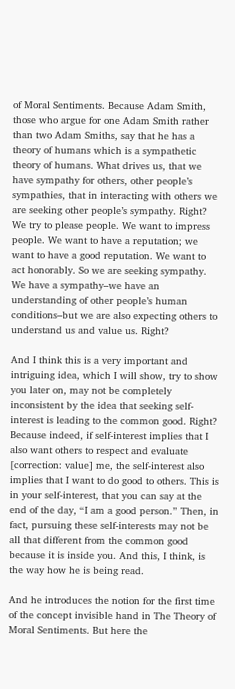of Moral Sentiments. Because Adam Smith, those who argue for one Adam Smith rather than two Adam Smiths, say that he has a theory of humans which is a sympathetic theory of humans. What drives us, that we have sympathy for others, other people’s sympathies, that in interacting with others we are seeking other people’s sympathy. Right? We try to please people. We want to impress people. We want to have a reputation; we want to have a good reputation. We want to act honorably. So we are seeking sympathy. We have a sympathy–we have an understanding of other people’s human conditions–but we are also expecting others to understand us and value us. Right?

And I think this is a very important and intriguing idea, which I will show, try to show you later on, may not be completely inconsistent by the idea that seeking self-interest is leading to the common good. Right? Because indeed, if self-interest implies that I also want others to respect and evaluate [correction: value] me, the self-interest also implies that I want to do good to others. This is in your self-interest, that you can say at the end of the day, “I am a good person.” Then, in fact, pursuing these self-interests may not be all that different from the common good because it is inside you. And this, I think, is the way how he is being read.

And he introduces the notion for the first time of the concept invisible hand in The Theory of Moral Sentiments. But here the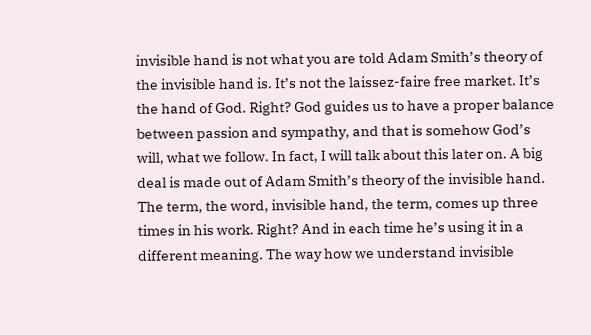invisible hand is not what you are told Adam Smith’s theory of the invisible hand is. It’s not the laissez-faire free market. It’s the hand of God. Right? God guides us to have a proper balance between passion and sympathy, and that is somehow God’s will, what we follow. In fact, I will talk about this later on. A big deal is made out of Adam Smith’s theory of the invisible hand. The term, the word, invisible hand, the term, comes up three times in his work. Right? And in each time he’s using it in a different meaning. The way how we understand invisible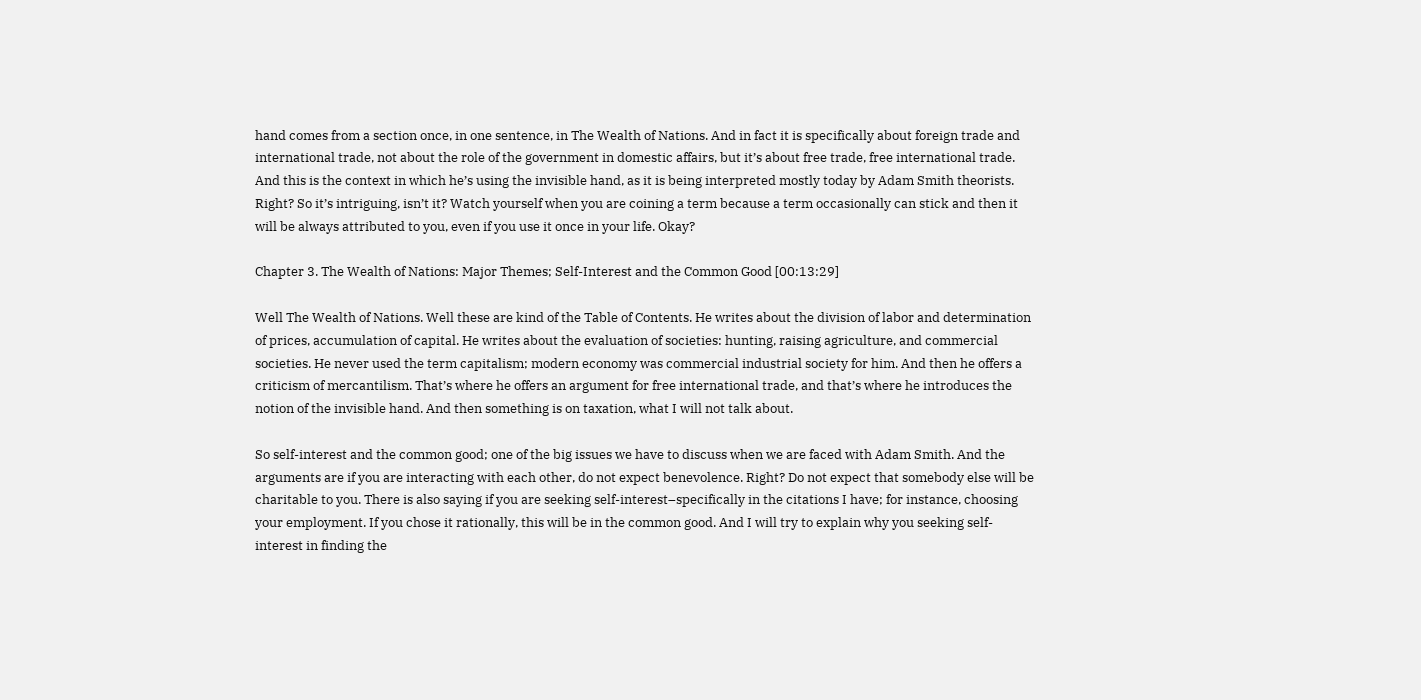hand comes from a section once, in one sentence, in The Wealth of Nations. And in fact it is specifically about foreign trade and international trade, not about the role of the government in domestic affairs, but it’s about free trade, free international trade. And this is the context in which he’s using the invisible hand, as it is being interpreted mostly today by Adam Smith theorists. Right? So it’s intriguing, isn’t it? Watch yourself when you are coining a term because a term occasionally can stick and then it will be always attributed to you, even if you use it once in your life. Okay?

Chapter 3. The Wealth of Nations: Major Themes; Self-Interest and the Common Good [00:13:29]

Well The Wealth of Nations. Well these are kind of the Table of Contents. He writes about the division of labor and determination of prices, accumulation of capital. He writes about the evaluation of societies: hunting, raising agriculture, and commercial societies. He never used the term capitalism; modern economy was commercial industrial society for him. And then he offers a criticism of mercantilism. That’s where he offers an argument for free international trade, and that’s where he introduces the notion of the invisible hand. And then something is on taxation, what I will not talk about.

So self-interest and the common good; one of the big issues we have to discuss when we are faced with Adam Smith. And the arguments are if you are interacting with each other, do not expect benevolence. Right? Do not expect that somebody else will be charitable to you. There is also saying if you are seeking self-interest–specifically in the citations I have; for instance, choosing your employment. If you chose it rationally, this will be in the common good. And I will try to explain why you seeking self-interest in finding the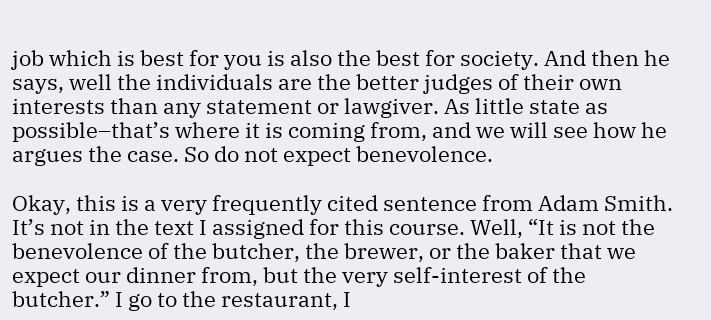job which is best for you is also the best for society. And then he says, well the individuals are the better judges of their own interests than any statement or lawgiver. As little state as possible–that’s where it is coming from, and we will see how he argues the case. So do not expect benevolence.

Okay, this is a very frequently cited sentence from Adam Smith. It’s not in the text I assigned for this course. Well, “It is not the benevolence of the butcher, the brewer, or the baker that we expect our dinner from, but the very self-interest of the butcher.” I go to the restaurant, I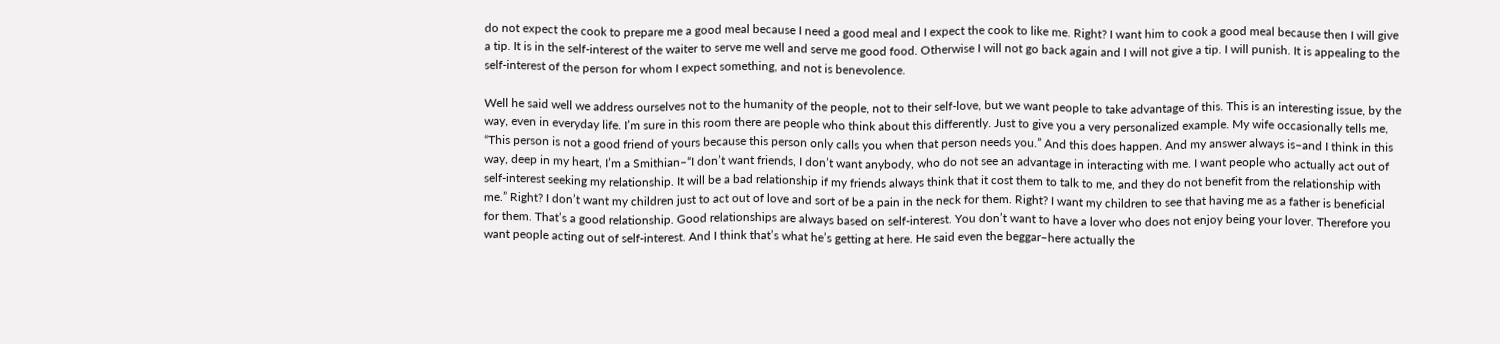do not expect the cook to prepare me a good meal because I need a good meal and I expect the cook to like me. Right? I want him to cook a good meal because then I will give a tip. It is in the self-interest of the waiter to serve me well and serve me good food. Otherwise I will not go back again and I will not give a tip. I will punish. It is appealing to the self-interest of the person for whom I expect something, and not is benevolence.

Well he said well we address ourselves not to the humanity of the people, not to their self-love, but we want people to take advantage of this. This is an interesting issue, by the way, even in everyday life. I’m sure in this room there are people who think about this differently. Just to give you a very personalized example. My wife occasionally tells me, “This person is not a good friend of yours because this person only calls you when that person needs you.” And this does happen. And my answer always is–and I think in this way, deep in my heart, I’m a Smithian–“I don’t want friends, I don’t want anybody, who do not see an advantage in interacting with me. I want people who actually act out of self-interest seeking my relationship. It will be a bad relationship if my friends always think that it cost them to talk to me, and they do not benefit from the relationship with me.” Right? I don’t want my children just to act out of love and sort of be a pain in the neck for them. Right? I want my children to see that having me as a father is beneficial for them. That’s a good relationship. Good relationships are always based on self-interest. You don’t want to have a lover who does not enjoy being your lover. Therefore you want people acting out of self-interest. And I think that’s what he’s getting at here. He said even the beggar–here actually the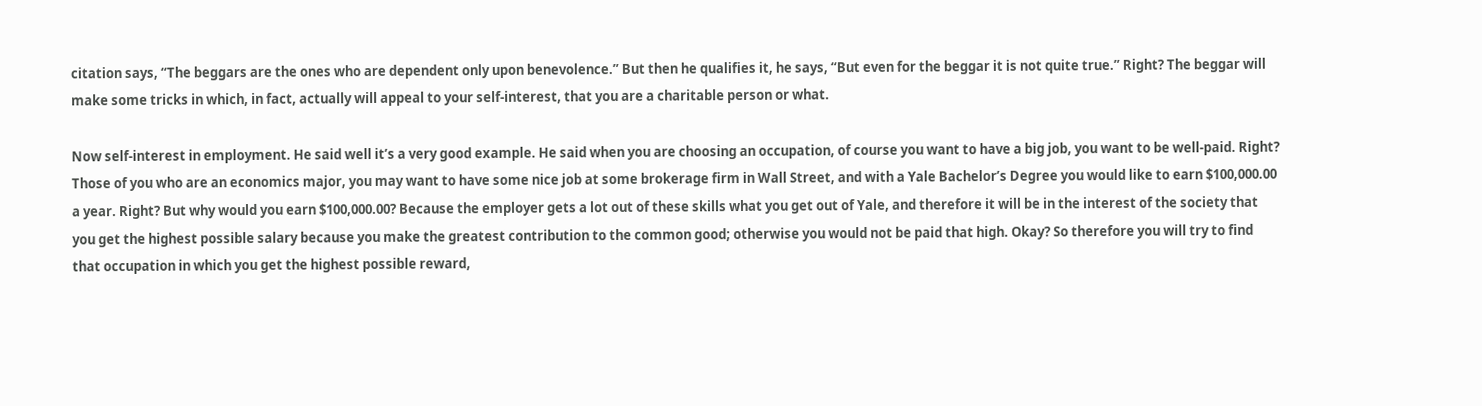citation says, “The beggars are the ones who are dependent only upon benevolence.” But then he qualifies it, he says, “But even for the beggar it is not quite true.” Right? The beggar will make some tricks in which, in fact, actually will appeal to your self-interest, that you are a charitable person or what.

Now self-interest in employment. He said well it’s a very good example. He said when you are choosing an occupation, of course you want to have a big job, you want to be well-paid. Right? Those of you who are an economics major, you may want to have some nice job at some brokerage firm in Wall Street, and with a Yale Bachelor’s Degree you would like to earn $100,000.00 a year. Right? But why would you earn $100,000.00? Because the employer gets a lot out of these skills what you get out of Yale, and therefore it will be in the interest of the society that you get the highest possible salary because you make the greatest contribution to the common good; otherwise you would not be paid that high. Okay? So therefore you will try to find that occupation in which you get the highest possible reward,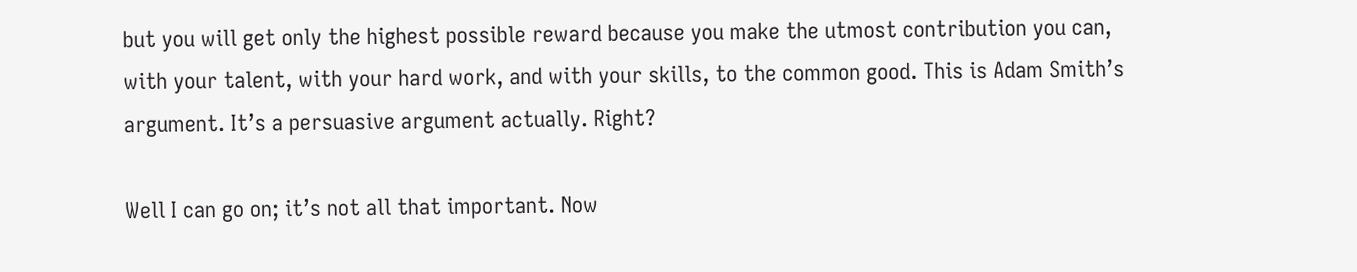but you will get only the highest possible reward because you make the utmost contribution you can, with your talent, with your hard work, and with your skills, to the common good. This is Adam Smith’s argument. It’s a persuasive argument actually. Right?

Well I can go on; it’s not all that important. Now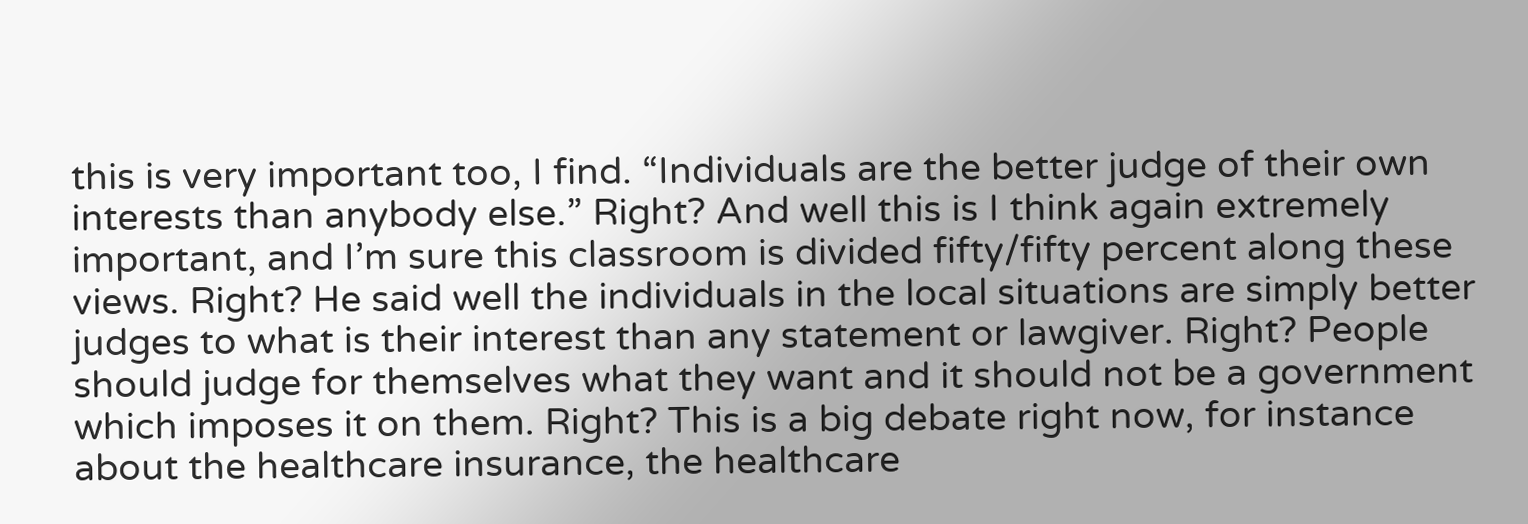this is very important too, I find. “Individuals are the better judge of their own interests than anybody else.” Right? And well this is I think again extremely important, and I’m sure this classroom is divided fifty/fifty percent along these views. Right? He said well the individuals in the local situations are simply better judges to what is their interest than any statement or lawgiver. Right? People should judge for themselves what they want and it should not be a government which imposes it on them. Right? This is a big debate right now, for instance about the healthcare insurance, the healthcare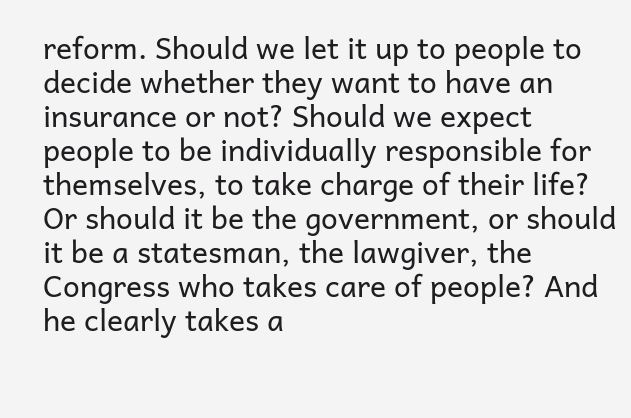reform. Should we let it up to people to decide whether they want to have an insurance or not? Should we expect people to be individually responsible for themselves, to take charge of their life? Or should it be the government, or should it be a statesman, the lawgiver, the Congress who takes care of people? And he clearly takes a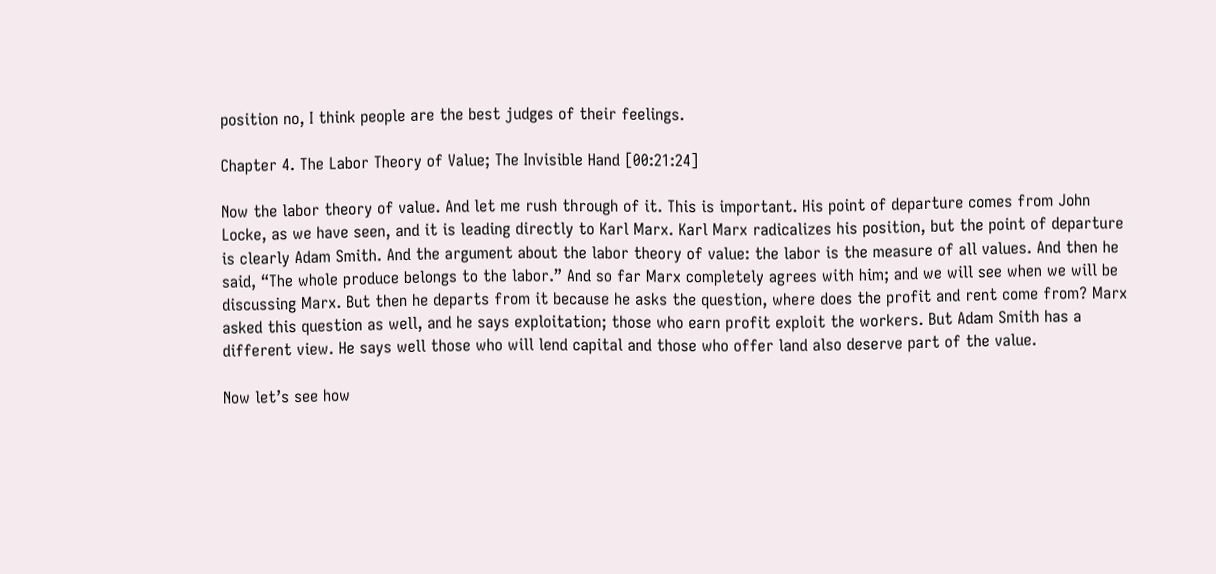position no, I think people are the best judges of their feelings.

Chapter 4. The Labor Theory of Value; The Invisible Hand [00:21:24]

Now the labor theory of value. And let me rush through of it. This is important. His point of departure comes from John Locke, as we have seen, and it is leading directly to Karl Marx. Karl Marx radicalizes his position, but the point of departure is clearly Adam Smith. And the argument about the labor theory of value: the labor is the measure of all values. And then he said, “The whole produce belongs to the labor.” And so far Marx completely agrees with him; and we will see when we will be discussing Marx. But then he departs from it because he asks the question, where does the profit and rent come from? Marx asked this question as well, and he says exploitation; those who earn profit exploit the workers. But Adam Smith has a different view. He says well those who will lend capital and those who offer land also deserve part of the value.

Now let’s see how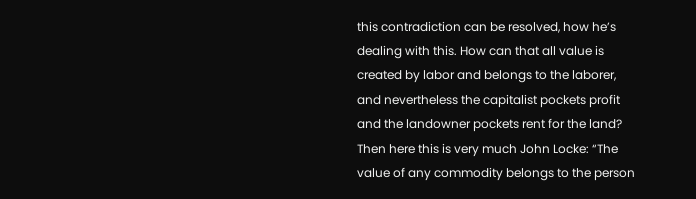this contradiction can be resolved, how he’s dealing with this. How can that all value is created by labor and belongs to the laborer, and nevertheless the capitalist pockets profit and the landowner pockets rent for the land? Then here this is very much John Locke: “The value of any commodity belongs to the person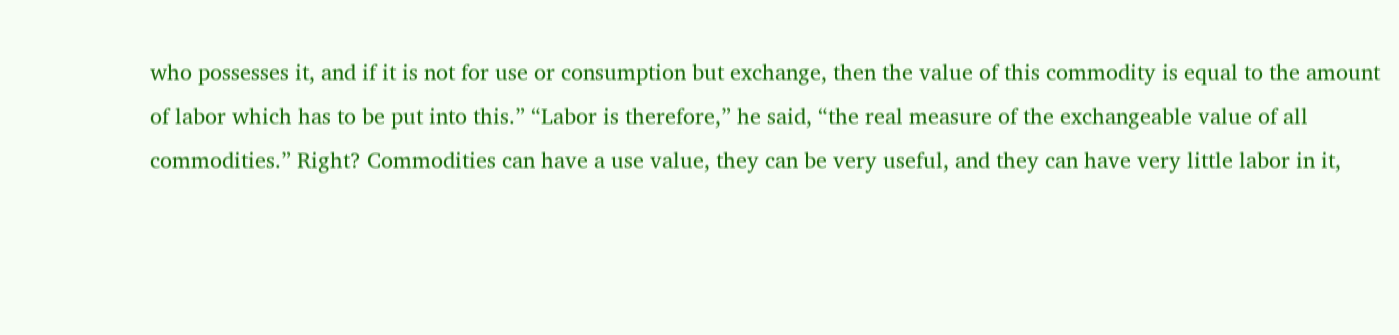who possesses it, and if it is not for use or consumption but exchange, then the value of this commodity is equal to the amount of labor which has to be put into this.” “Labor is therefore,” he said, “the real measure of the exchangeable value of all commodities.” Right? Commodities can have a use value, they can be very useful, and they can have very little labor in it,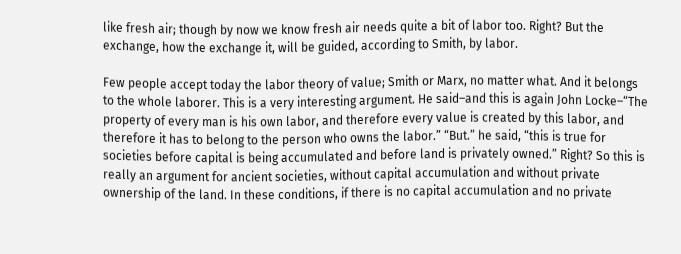like fresh air; though by now we know fresh air needs quite a bit of labor too. Right? But the exchange, how the exchange it, will be guided, according to Smith, by labor.

Few people accept today the labor theory of value; Smith or Marx, no matter what. And it belongs to the whole laborer. This is a very interesting argument. He said–and this is again John Locke–“The property of every man is his own labor, and therefore every value is created by this labor, and therefore it has to belong to the person who owns the labor.” “But.” he said, “this is true for societies before capital is being accumulated and before land is privately owned.” Right? So this is really an argument for ancient societies, without capital accumulation and without private ownership of the land. In these conditions, if there is no capital accumulation and no private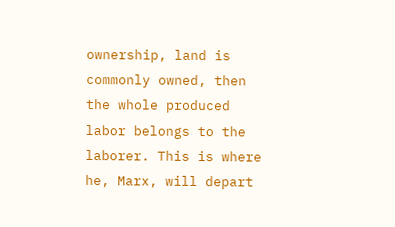ownership, land is commonly owned, then the whole produced labor belongs to the laborer. This is where he, Marx, will depart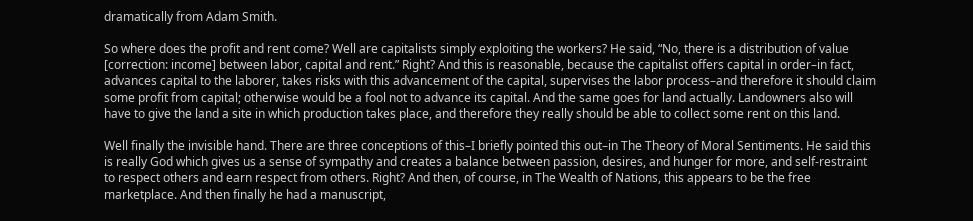dramatically from Adam Smith.

So where does the profit and rent come? Well are capitalists simply exploiting the workers? He said, “No, there is a distribution of value [correction: income] between labor, capital and rent.” Right? And this is reasonable, because the capitalist offers capital in order–in fact, advances capital to the laborer, takes risks with this advancement of the capital, supervises the labor process–and therefore it should claim some profit from capital; otherwise would be a fool not to advance its capital. And the same goes for land actually. Landowners also will have to give the land a site in which production takes place, and therefore they really should be able to collect some rent on this land.

Well finally the invisible hand. There are three conceptions of this–I briefly pointed this out–in The Theory of Moral Sentiments. He said this is really God which gives us a sense of sympathy and creates a balance between passion, desires, and hunger for more, and self-restraint to respect others and earn respect from others. Right? And then, of course, in The Wealth of Nations, this appears to be the free marketplace. And then finally he had a manuscript,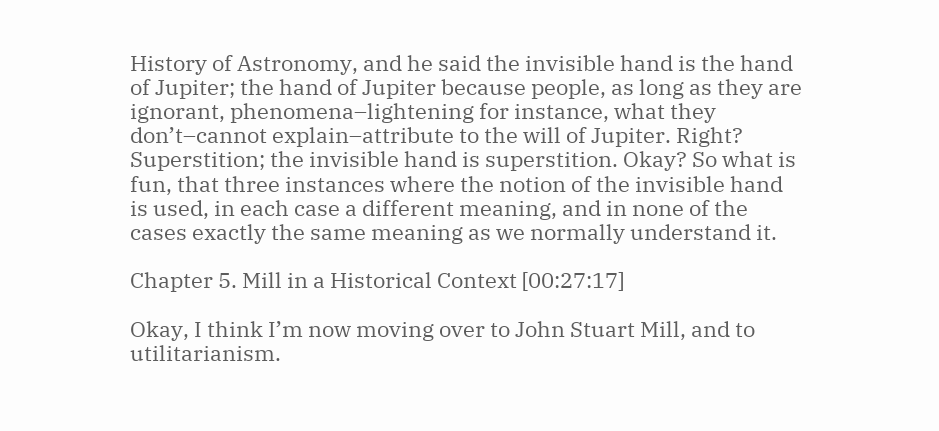History of Astronomy, and he said the invisible hand is the hand of Jupiter; the hand of Jupiter because people, as long as they are ignorant, phenomena–lightening for instance, what they don’t–cannot explain–attribute to the will of Jupiter. Right? Superstition; the invisible hand is superstition. Okay? So what is fun, that three instances where the notion of the invisible hand is used, in each case a different meaning, and in none of the cases exactly the same meaning as we normally understand it.

Chapter 5. Mill in a Historical Context [00:27:17]

Okay, I think I’m now moving over to John Stuart Mill, and to utilitarianism.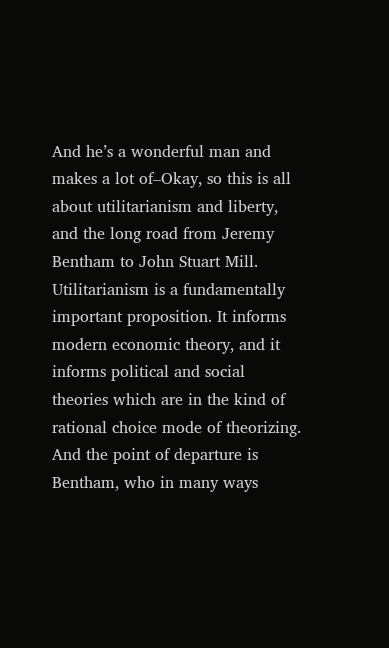And he’s a wonderful man and makes a lot of–Okay, so this is all about utilitarianism and liberty, and the long road from Jeremy Bentham to John Stuart Mill. Utilitarianism is a fundamentally important proposition. It informs modern economic theory, and it informs political and social theories which are in the kind of rational choice mode of theorizing. And the point of departure is Bentham, who in many ways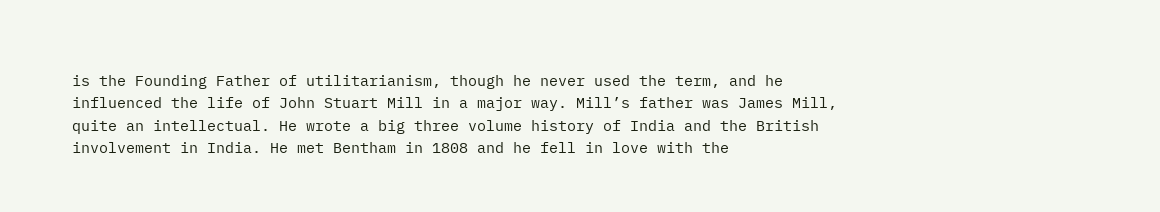is the Founding Father of utilitarianism, though he never used the term, and he influenced the life of John Stuart Mill in a major way. Mill’s father was James Mill, quite an intellectual. He wrote a big three volume history of India and the British involvement in India. He met Bentham in 1808 and he fell in love with the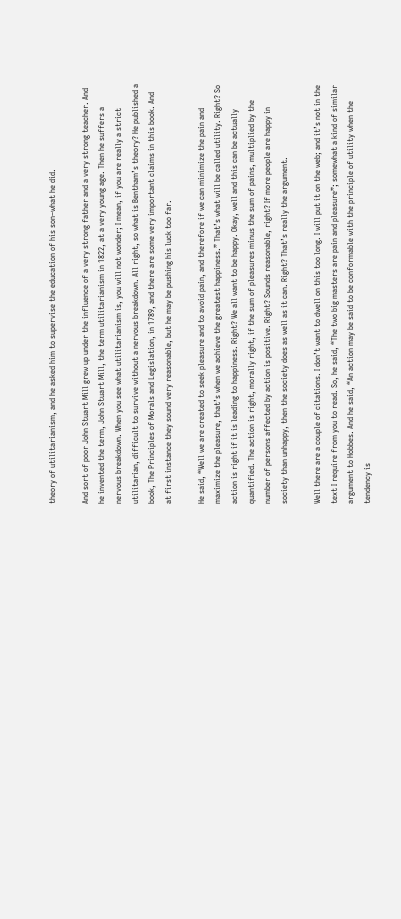theory of utilitarianism, and he asked him to supervise the education of his son–what he did.

And sort of poor John Stuart Mill grew up under the influence of a very strong father and a very strong teacher. And he invented the term, John Stuart Mill, the term utilitarianism in 1822, at a very young age. Then he suffers a nervous breakdown. When you see what utilitarianism is, you will not wonder; I mean, if you are really a strict utilitarian, difficult to survive without a nervous breakdown. All right, so what is Bentham’s theory? He published a book, The Principles of Morals and Legislation, in 1789, and there are some very important claims in this book. And at first instance they sound very reasonable, but he may be pushing his luck too far.

He said, “Well we are created to seek pleasure and to avoid pain, and therefore if we can minimize the pain and maximize the pleasure, that’s when we achieve the greatest happiness.” That’s what will be called utility. Right? So action is right if it is leading to happiness. Right? We all want to be happy. Okay, well and this can be actually quantified. The action is right, morally right, if the sum of pleasures minus the sum of pains, multiplied by the number of persons affected by action is positive. Right? Sounds reasonable, right? If more people are happy in society than unhappy, then the society does as well as it can. Right? That’s really the argument.

Well there are a couple of citations. I don’t want to dwell on this too long. I will put it on the web; and it’s not in the text I require from you to read. So, he said, “The two big masters are pain and pleasure”; somewhat a kind of similar argument to Hobbes. And he said, “An action may be said to be conformable with the principle of utility when the tendency is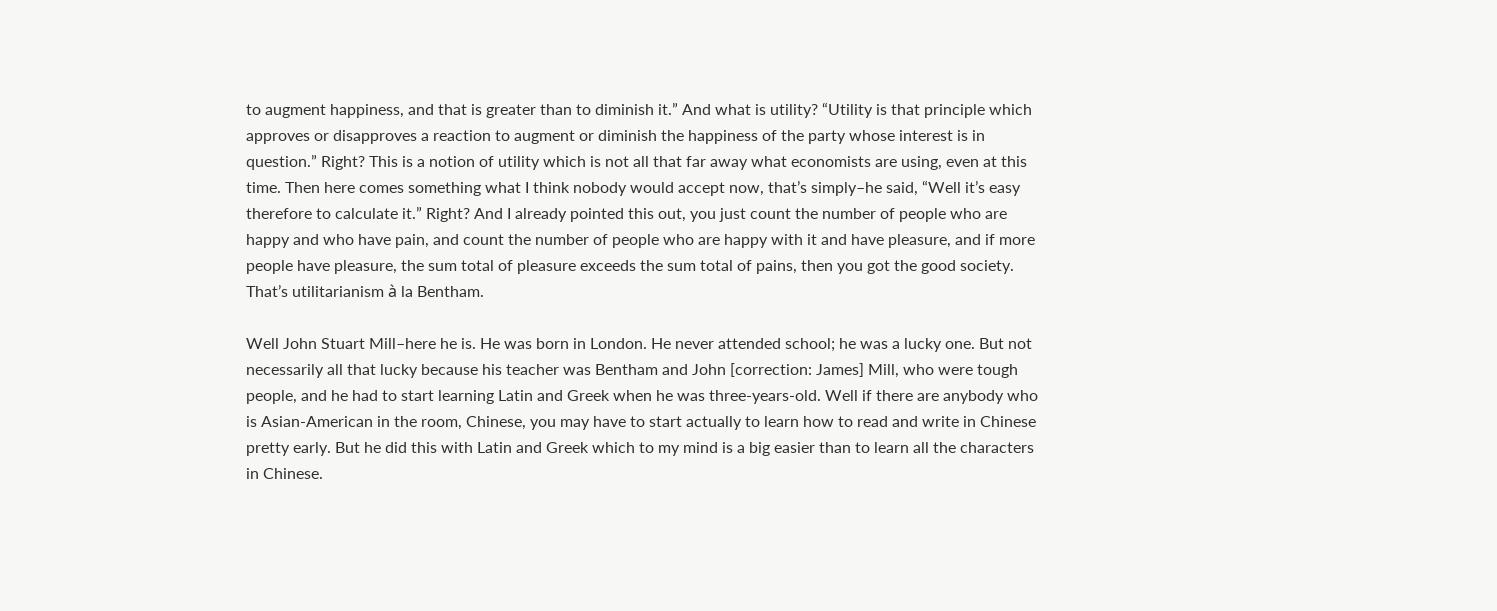to augment happiness, and that is greater than to diminish it.” And what is utility? “Utility is that principle which approves or disapproves a reaction to augment or diminish the happiness of the party whose interest is in question.” Right? This is a notion of utility which is not all that far away what economists are using, even at this time. Then here comes something what I think nobody would accept now, that’s simply–he said, “Well it’s easy therefore to calculate it.” Right? And I already pointed this out, you just count the number of people who are happy and who have pain, and count the number of people who are happy with it and have pleasure, and if more people have pleasure, the sum total of pleasure exceeds the sum total of pains, then you got the good society. That’s utilitarianism à la Bentham.

Well John Stuart Mill–here he is. He was born in London. He never attended school; he was a lucky one. But not necessarily all that lucky because his teacher was Bentham and John [correction: James] Mill, who were tough people, and he had to start learning Latin and Greek when he was three-years-old. Well if there are anybody who is Asian-American in the room, Chinese, you may have to start actually to learn how to read and write in Chinese pretty early. But he did this with Latin and Greek which to my mind is a big easier than to learn all the characters in Chinese.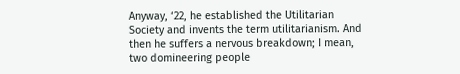Anyway, ‘22, he established the Utilitarian Society and invents the term utilitarianism. And then he suffers a nervous breakdown; I mean, two domineering people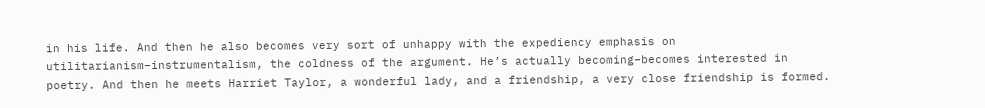in his life. And then he also becomes very sort of unhappy with the expediency emphasis on utilitarianism–instrumentalism, the coldness of the argument. He’s actually becoming–becomes interested in poetry. And then he meets Harriet Taylor, a wonderful lady, and a friendship, a very close friendship is formed.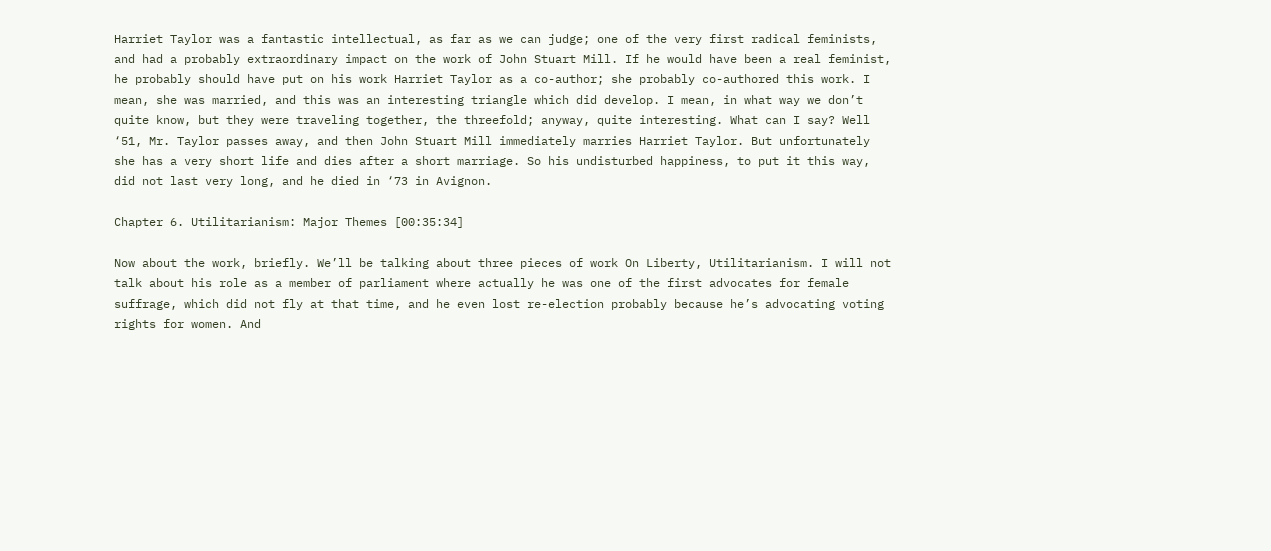Harriet Taylor was a fantastic intellectual, as far as we can judge; one of the very first radical feminists, and had a probably extraordinary impact on the work of John Stuart Mill. If he would have been a real feminist, he probably should have put on his work Harriet Taylor as a co-author; she probably co-authored this work. I mean, she was married, and this was an interesting triangle which did develop. I mean, in what way we don’t quite know, but they were traveling together, the threefold; anyway, quite interesting. What can I say? Well ‘51, Mr. Taylor passes away, and then John Stuart Mill immediately marries Harriet Taylor. But unfortunately she has a very short life and dies after a short marriage. So his undisturbed happiness, to put it this way, did not last very long, and he died in ‘73 in Avignon.

Chapter 6. Utilitarianism: Major Themes [00:35:34]

Now about the work, briefly. We’ll be talking about three pieces of work On Liberty, Utilitarianism. I will not talk about his role as a member of parliament where actually he was one of the first advocates for female suffrage, which did not fly at that time, and he even lost re-election probably because he’s advocating voting rights for women. And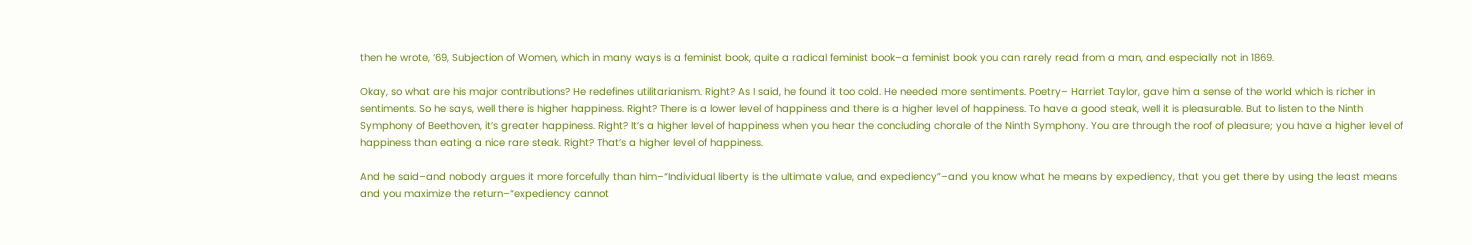then he wrote, ‘69, Subjection of Women, which in many ways is a feminist book, quite a radical feminist book–a feminist book you can rarely read from a man, and especially not in 1869.

Okay, so what are his major contributions? He redefines utilitarianism. Right? As I said, he found it too cold. He needed more sentiments. Poetry– Harriet Taylor, gave him a sense of the world which is richer in sentiments. So he says, well there is higher happiness. Right? There is a lower level of happiness and there is a higher level of happiness. To have a good steak, well it is pleasurable. But to listen to the Ninth Symphony of Beethoven, it’s greater happiness. Right? It’s a higher level of happiness when you hear the concluding chorale of the Ninth Symphony. You are through the roof of pleasure; you have a higher level of happiness than eating a nice rare steak. Right? That’s a higher level of happiness.

And he said–and nobody argues it more forcefully than him–“Individual liberty is the ultimate value, and expediency”–and you know what he means by expediency, that you get there by using the least means and you maximize the return–“expediency cannot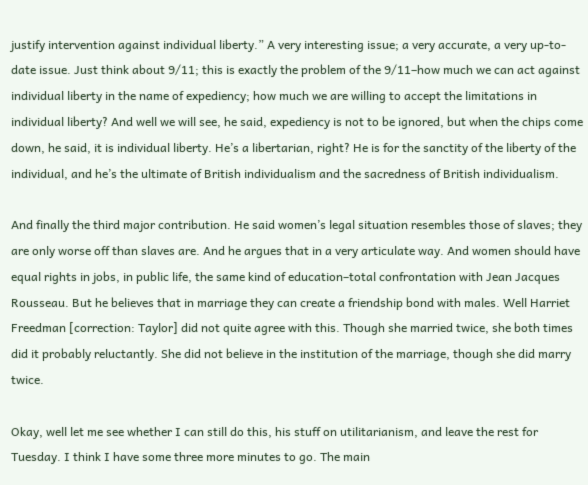justify intervention against individual liberty.” A very interesting issue; a very accurate, a very up-to-date issue. Just think about 9/11; this is exactly the problem of the 9/11–how much we can act against individual liberty in the name of expediency; how much we are willing to accept the limitations in individual liberty? And well we will see, he said, expediency is not to be ignored, but when the chips come down, he said, it is individual liberty. He’s a libertarian, right? He is for the sanctity of the liberty of the individual, and he’s the ultimate of British individualism and the sacredness of British individualism.

And finally the third major contribution. He said women’s legal situation resembles those of slaves; they are only worse off than slaves are. And he argues that in a very articulate way. And women should have equal rights in jobs, in public life, the same kind of education–total confrontation with Jean Jacques Rousseau. But he believes that in marriage they can create a friendship bond with males. Well Harriet Freedman [correction: Taylor] did not quite agree with this. Though she married twice, she both times did it probably reluctantly. She did not believe in the institution of the marriage, though she did marry twice.

Okay, well let me see whether I can still do this, his stuff on utilitarianism, and leave the rest for Tuesday. I think I have some three more minutes to go. The main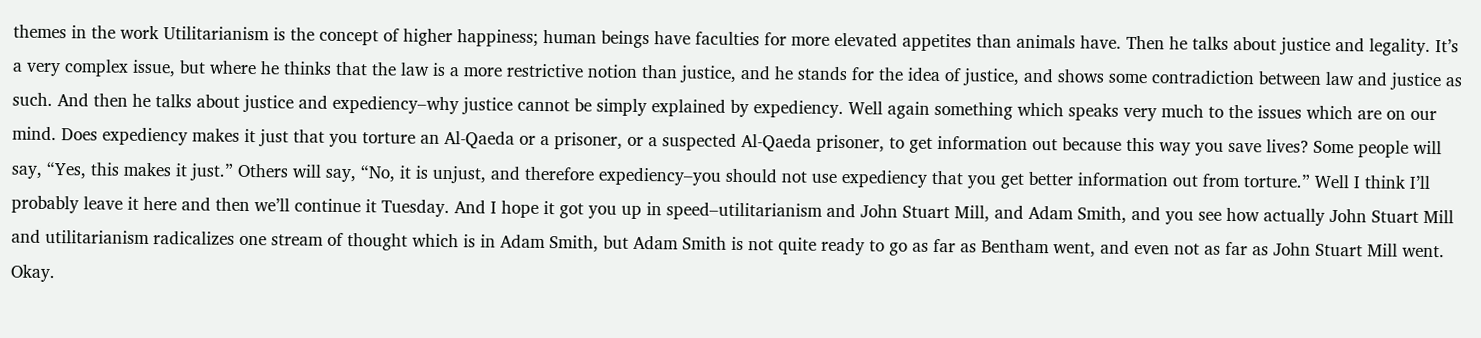themes in the work Utilitarianism is the concept of higher happiness; human beings have faculties for more elevated appetites than animals have. Then he talks about justice and legality. It’s a very complex issue, but where he thinks that the law is a more restrictive notion than justice, and he stands for the idea of justice, and shows some contradiction between law and justice as such. And then he talks about justice and expediency–why justice cannot be simply explained by expediency. Well again something which speaks very much to the issues which are on our mind. Does expediency makes it just that you torture an Al-Qaeda or a prisoner, or a suspected Al-Qaeda prisoner, to get information out because this way you save lives? Some people will say, “Yes, this makes it just.” Others will say, “No, it is unjust, and therefore expediency–you should not use expediency that you get better information out from torture.” Well I think I’ll probably leave it here and then we’ll continue it Tuesday. And I hope it got you up in speed–utilitarianism and John Stuart Mill, and Adam Smith, and you see how actually John Stuart Mill and utilitarianism radicalizes one stream of thought which is in Adam Smith, but Adam Smith is not quite ready to go as far as Bentham went, and even not as far as John Stuart Mill went. Okay.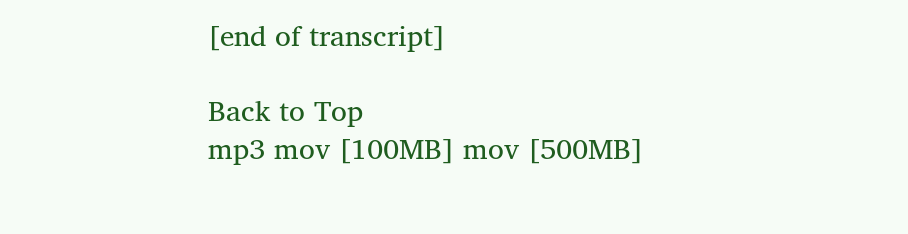[end of transcript]

Back to Top
mp3 mov [100MB] mov [500MB]